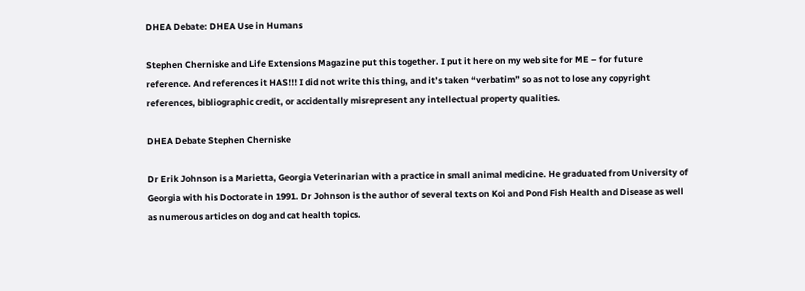DHEA Debate: DHEA Use in Humans

Stephen Cherniske and Life Extensions Magazine put this together. I put it here on my web site for ME – for future reference. And references it HAS!!! I did not write this thing, and it’s taken “verbatim” so as not to lose any copyright references, bibliographic credit, or accidentally misrepresent any intellectual property qualities.

DHEA Debate Stephen Cherniske

Dr Erik Johnson is a Marietta, Georgia Veterinarian with a practice in small animal medicine. He graduated from University of Georgia with his Doctorate in 1991. Dr Johnson is the author of several texts on Koi and Pond Fish Health and Disease as well as numerous articles on dog and cat health topics.